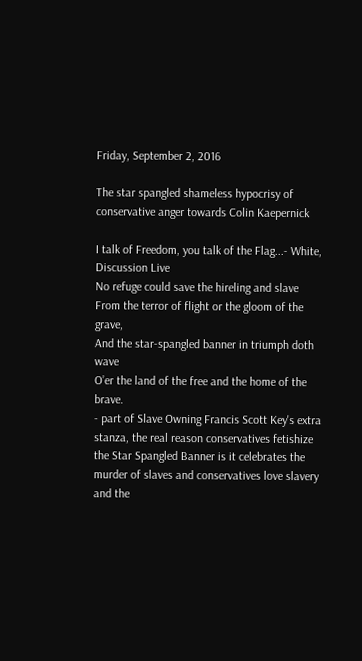Friday, September 2, 2016

The star spangled shameless hypocrisy of conservative anger towards Colin Kaepernick

I talk of Freedom, you talk of the Flag...- White, Discussion Live
No refuge could save the hireling and slave
From the terror of flight or the gloom of the grave,
And the star-spangled banner in triumph doth wave
O’er the land of the free and the home of the brave.
- part of Slave Owning Francis Scott Key's extra stanza, the real reason conservatives fetishize the Star Spangled Banner is it celebrates the murder of slaves and conservatives love slavery and the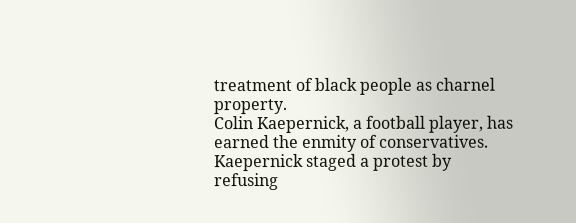treatment of black people as charnel property.
Colin Kaepernick, a football player, has earned the enmity of conservatives. Kaepernick staged a protest by refusing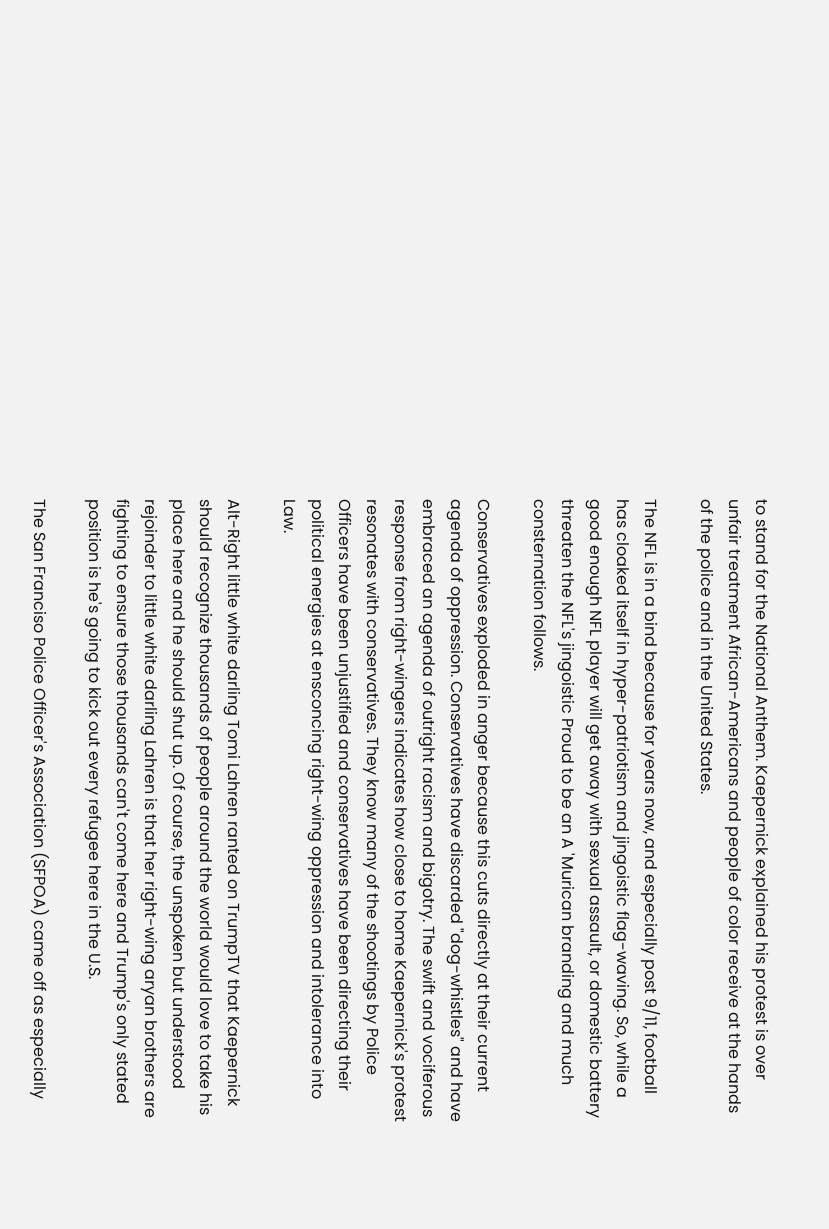to stand for the National Anthem. Kaepernick explained his protest is over unfair treatment African-Americans and people of color receive at the hands of the police and in the United States.

The NFL is in a bind because for years now, and especially post 9/11, football has cloaked itself in hyper-patriotism and jingoistic flag-waving. So, while a good enough NFL player will get away with sexual assault, or domestic battery threaten the NFL's jingoistic Proud to be an A 'Murican branding and much consternation follows.

Conservatives exploded in anger because this cuts directly at their current agenda of oppression. Conservatives have discarded "dog-whistles" and have embraced an agenda of outright racism and bigotry. The swift and vociferous response from right-wingers indicates how close to home Kaepernick's protest resonates with conservatives. They know many of the shootings by Police Officers have been unjustified and conservatives have been directing their political energies at ensconcing right-wing oppression and intolerance into Law.

Alt-Right little white darling Tomi Lahren ranted on TrumpTV that Kaepernick should recognize thousands of people around the world would love to take his place here and he should shut up. Of course, the unspoken but understood rejoinder to little white darling Lahren is that her right-wing aryan brothers are fighting to ensure those thousands can't come here and Trump's only stated position is he's going to kick out every refugee here in the U.S.

The San Franciso Police Officer's Association (SFPOA) came off as especially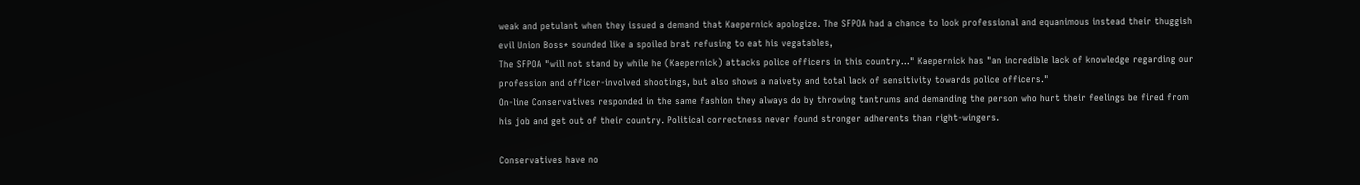weak and petulant when they issued a demand that Kaepernick apologize. The SFPOA had a chance to look professional and equanimous instead their thuggish evil Union Boss* sounded like a spoiled brat refusing to eat his vegatables,
The SFPOA "will not stand by while he (Kaepernick) attacks police officers in this country..." Kaepernick has "an incredible lack of knowledge regarding our profession and officer-involved shootings, but also shows a naivety and total lack of sensitivity towards police officers."
On-line Conservatives responded in the same fashion they always do by throwing tantrums and demanding the person who hurt their feelings be fired from his job and get out of their country. Political correctness never found stronger adherents than right-wingers.

Conservatives have no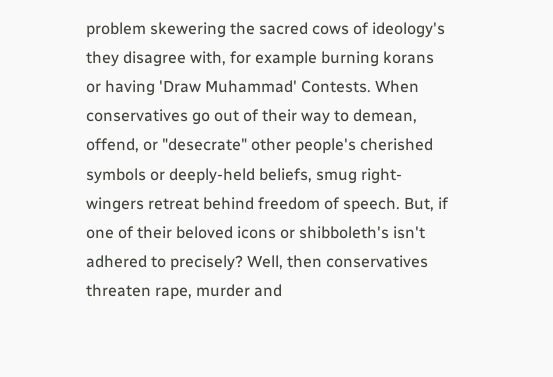problem skewering the sacred cows of ideology's they disagree with, for example burning korans or having 'Draw Muhammad' Contests. When conservatives go out of their way to demean, offend, or "desecrate" other people's cherished symbols or deeply-held beliefs, smug right-wingers retreat behind freedom of speech. But, if one of their beloved icons or shibboleth's isn't adhered to precisely? Well, then conservatives threaten rape, murder and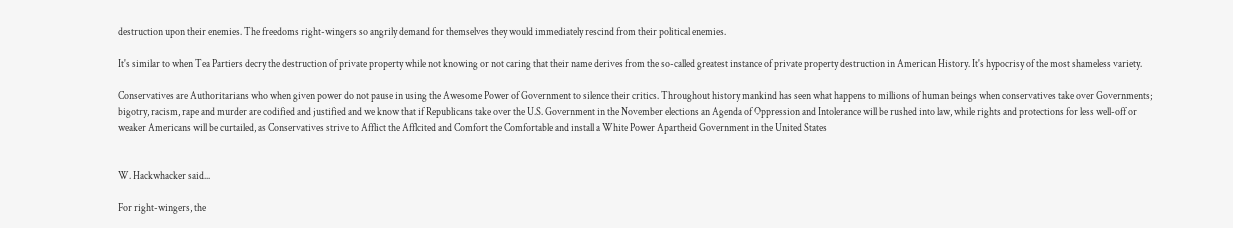destruction upon their enemies. The freedoms right-wingers so angrily demand for themselves they would immediately rescind from their political enemies.

It's similar to when Tea Partiers decry the destruction of private property while not knowing or not caring that their name derives from the so-called greatest instance of private property destruction in American History. It's hypocrisy of the most shameless variety.

Conservatives are Authoritarians who when given power do not pause in using the Awesome Power of Government to silence their critics. Throughout history mankind has seen what happens to millions of human beings when conservatives take over Governments; bigotry, racism, rape and murder are codified and justified and we know that if Republicans take over the U.S. Government in the November elections an Agenda of Oppression and Intolerance will be rushed into law, while rights and protections for less well-off or weaker Americans will be curtailed, as Conservatives strive to Afflict the Afflcited and Comfort the Comfortable and install a White Power Apartheid Government in the United States


W. Hackwhacker said...

For right-wingers, the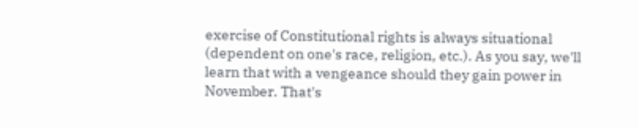exercise of Constitutional rights is always situational (dependent on one's race, religion, etc.). As you say, we'll learn that with a vengeance should they gain power in November. That's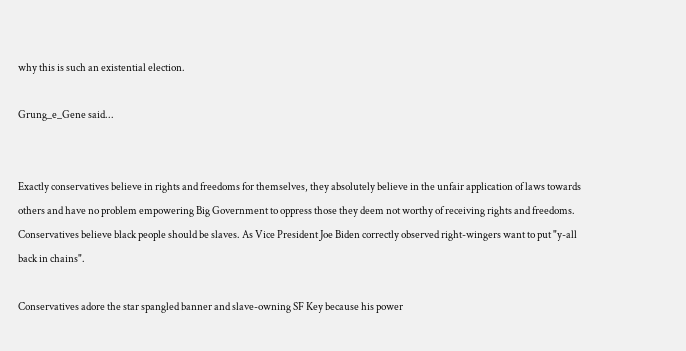why this is such an existential election.

Grung_e_Gene said...


Exactly conservatives believe in rights and freedoms for themselves, they absolutely believe in the unfair application of laws towards others and have no problem empowering Big Government to oppress those they deem not worthy of receiving rights and freedoms. Conservatives believe black people should be slaves. As Vice President Joe Biden correctly observed right-wingers want to put "y-all back in chains".

Conservatives adore the star spangled banner and slave-owning SF Key because his power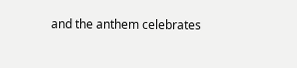and the anthem celebrates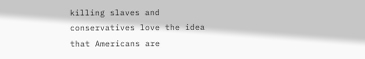killing slaves and conservatives love the idea that Americans are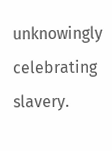unknowingly celebrating slavery.